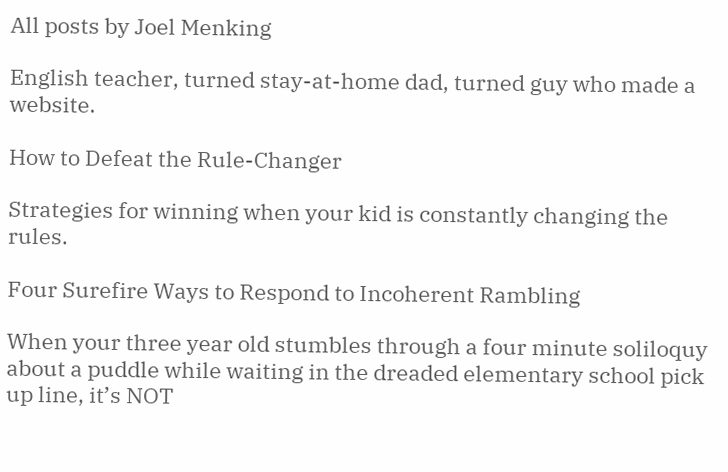All posts by Joel Menking

English teacher, turned stay-at-home dad, turned guy who made a website.

How to Defeat the Rule-Changer

Strategies for winning when your kid is constantly changing the rules.

Four Surefire Ways to Respond to Incoherent Rambling

When your three year old stumbles through a four minute soliloquy about a puddle while waiting in the dreaded elementary school pick up line, it’s NOT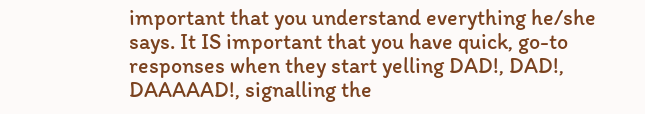important that you understand everything he/she says. It IS important that you have quick, go-to responses when they start yelling DAD!, DAD!, DAAAAAD!, signalling the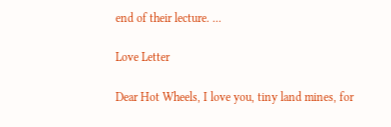end of their lecture. ...

Love Letter

Dear Hot Wheels, I love you, tiny land mines, for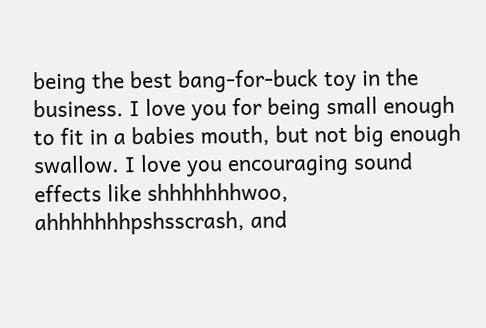being the best bang-for-buck toy in the business. I love you for being small enough to fit in a babies mouth, but not big enough swallow. I love you encouraging sound effects like shhhhhhhwoo, ahhhhhhhpshsscrash, and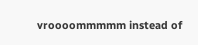vroooommmmm instead of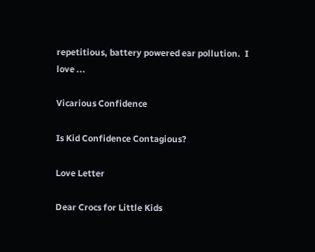repetitious, battery powered ear pollution.  I love ...

Vicarious Confidence

Is Kid Confidence Contagious?

Love Letter

Dear Crocs for Little Kids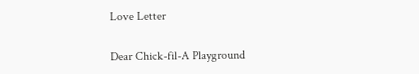Love Letter

Dear Chick-fil-A Playground